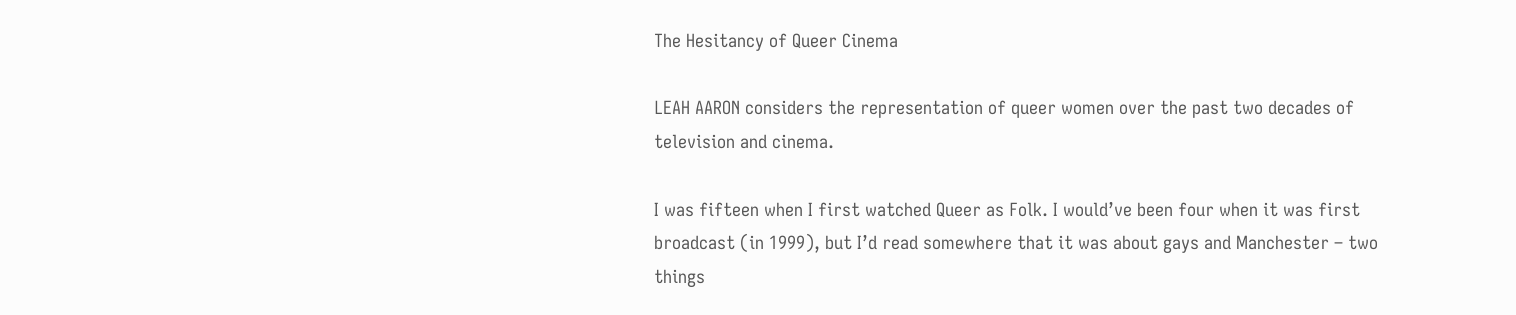The Hesitancy of Queer Cinema

LEAH AARON considers the representation of queer women over the past two decades of television and cinema.

I was fifteen when I first watched Queer as Folk. I would’ve been four when it was first broadcast (in 1999), but I’d read somewhere that it was about gays and Manchester – two things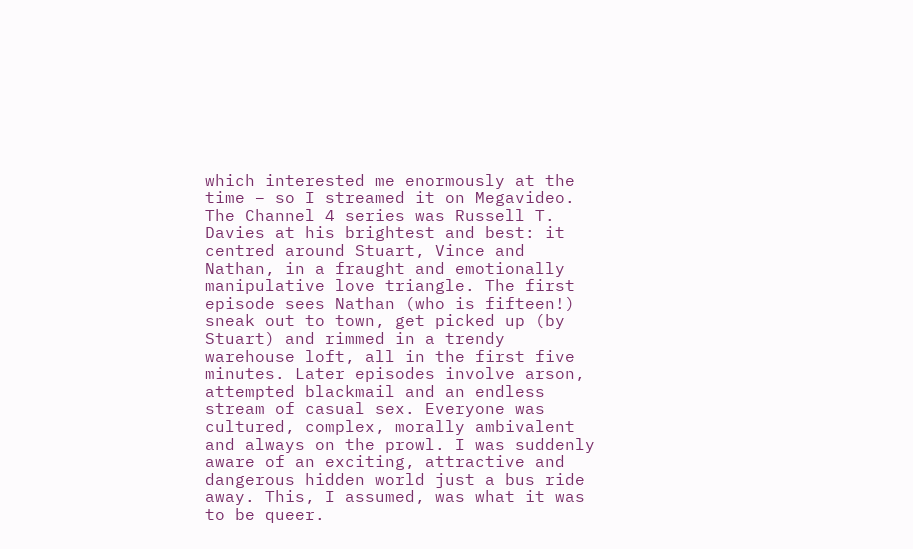which interested me enormously at the time – so I streamed it on Megavideo. The Channel 4 series was Russell T. Davies at his brightest and best: it centred around Stuart, Vince and Nathan, in a fraught and emotionally manipulative love triangle. The first episode sees Nathan (who is fifteen!) sneak out to town, get picked up (by Stuart) and rimmed in a trendy warehouse loft, all in the first five minutes. Later episodes involve arson, attempted blackmail and an endless stream of casual sex. Everyone was cultured, complex, morally ambivalent and always on the prowl. I was suddenly aware of an exciting, attractive and dangerous hidden world just a bus ride away. This, I assumed, was what it was to be queer.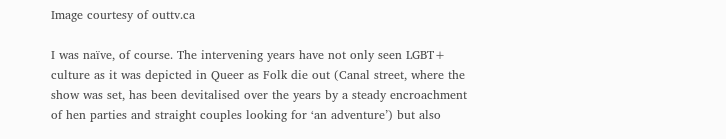Image courtesy of outtv.ca

I was naïve, of course. The intervening years have not only seen LGBT+ culture as it was depicted in Queer as Folk die out (Canal street, where the show was set, has been devitalised over the years by a steady encroachment of hen parties and straight couples looking for ‘an adventure’) but also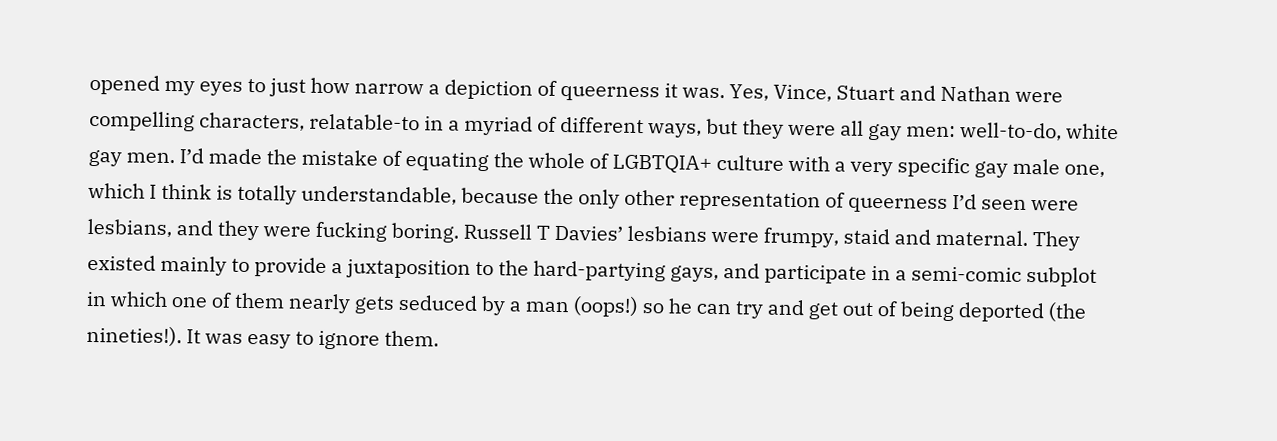opened my eyes to just how narrow a depiction of queerness it was. Yes, Vince, Stuart and Nathan were compelling characters, relatable-to in a myriad of different ways, but they were all gay men: well-to-do, white gay men. I’d made the mistake of equating the whole of LGBTQIA+ culture with a very specific gay male one, which I think is totally understandable, because the only other representation of queerness I’d seen were lesbians, and they were fucking boring. Russell T Davies’ lesbians were frumpy, staid and maternal. They existed mainly to provide a juxtaposition to the hard-partying gays, and participate in a semi-comic subplot in which one of them nearly gets seduced by a man (oops!) so he can try and get out of being deported (the nineties!). It was easy to ignore them.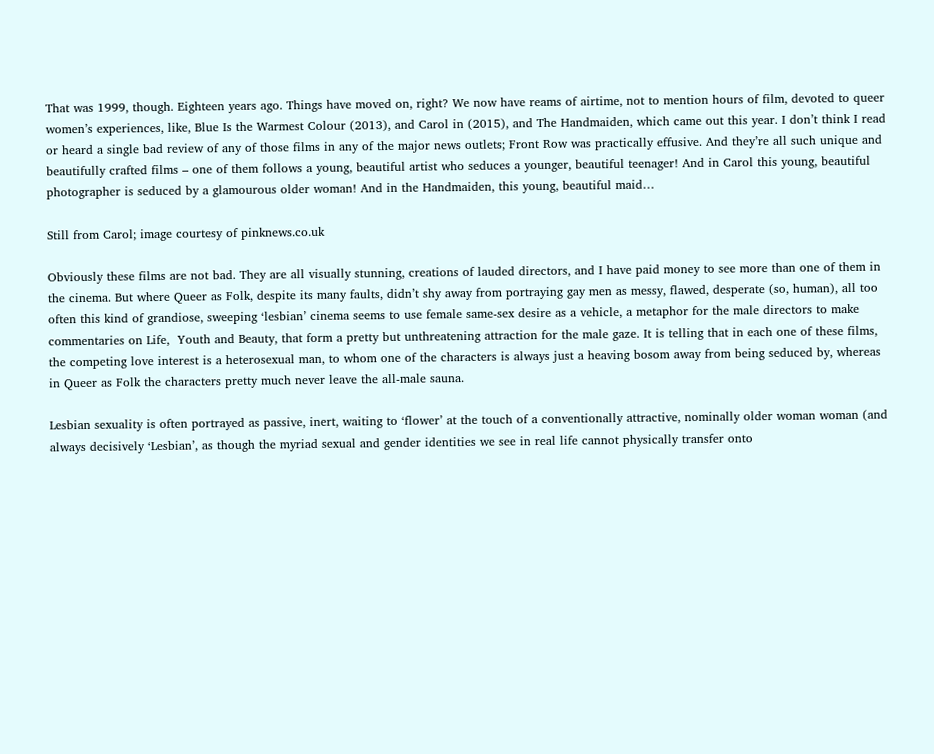That was 1999, though. Eighteen years ago. Things have moved on, right? We now have reams of airtime, not to mention hours of film, devoted to queer women’s experiences, like, Blue Is the Warmest Colour (2013), and Carol in (2015), and The Handmaiden, which came out this year. I don’t think I read or heard a single bad review of any of those films in any of the major news outlets; Front Row was practically effusive. And they’re all such unique and beautifully crafted films – one of them follows a young, beautiful artist who seduces a younger, beautiful teenager! And in Carol this young, beautiful photographer is seduced by a glamourous older woman! And in the Handmaiden, this young, beautiful maid…

Still from Carol; image courtesy of pinknews.co.uk

Obviously these films are not bad. They are all visually stunning, creations of lauded directors, and I have paid money to see more than one of them in the cinema. But where Queer as Folk, despite its many faults, didn’t shy away from portraying gay men as messy, flawed, desperate (so, human), all too often this kind of grandiose, sweeping ‘lesbian’ cinema seems to use female same-sex desire as a vehicle, a metaphor for the male directors to make commentaries on Life,  Youth and Beauty, that form a pretty but unthreatening attraction for the male gaze. It is telling that in each one of these films, the competing love interest is a heterosexual man, to whom one of the characters is always just a heaving bosom away from being seduced by, whereas in Queer as Folk the characters pretty much never leave the all-male sauna.

Lesbian sexuality is often portrayed as passive, inert, waiting to ‘flower’ at the touch of a conventionally attractive, nominally older woman woman (and always decisively ‘Lesbian’, as though the myriad sexual and gender identities we see in real life cannot physically transfer onto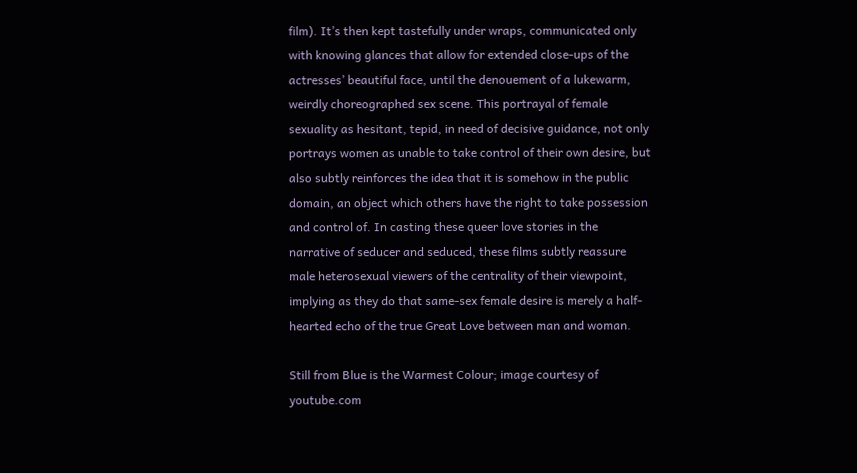film). It’s then kept tastefully under wraps, communicated only with knowing glances that allow for extended close-ups of the actresses’ beautiful face, until the denouement of a lukewarm, weirdly choreographed sex scene. This portrayal of female sexuality as hesitant, tepid, in need of decisive guidance, not only portrays women as unable to take control of their own desire, but also subtly reinforces the idea that it is somehow in the public domain, an object which others have the right to take possession and control of. In casting these queer love stories in the narrative of seducer and seduced, these films subtly reassure male heterosexual viewers of the centrality of their viewpoint, implying as they do that same-sex female desire is merely a half-hearted echo of the true Great Love between man and woman.

Still from Blue is the Warmest Colour; image courtesy of youtube.com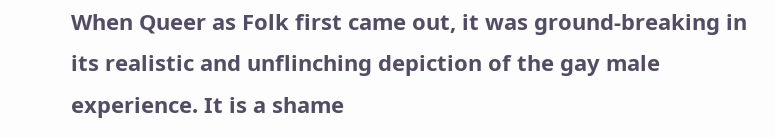When Queer as Folk first came out, it was ground-breaking in its realistic and unflinching depiction of the gay male experience. It is a shame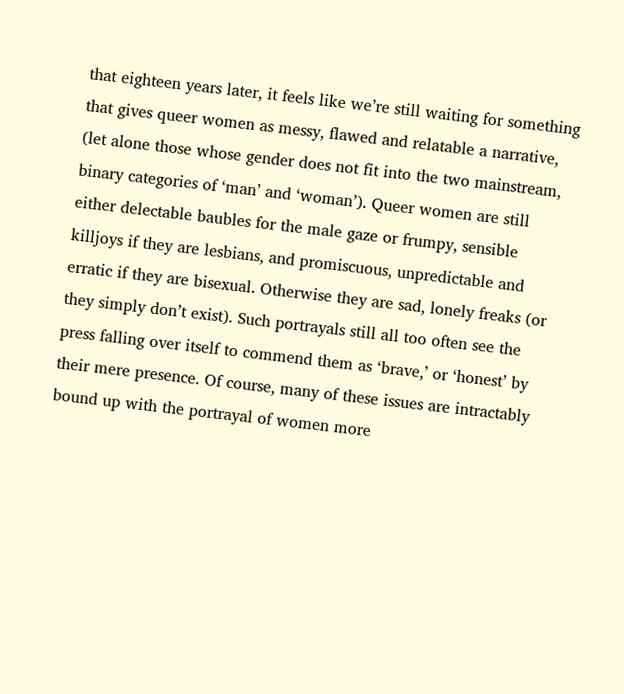that eighteen years later, it feels like we’re still waiting for something that gives queer women as messy, flawed and relatable a narrative, (let alone those whose gender does not fit into the two mainstream, binary categories of ‘man’ and ‘woman’). Queer women are still either delectable baubles for the male gaze or frumpy, sensible killjoys if they are lesbians, and promiscuous, unpredictable and erratic if they are bisexual. Otherwise they are sad, lonely freaks (or they simply don’t exist). Such portrayals still all too often see the press falling over itself to commend them as ‘brave,’ or ‘honest’ by their mere presence. Of course, many of these issues are intractably bound up with the portrayal of women more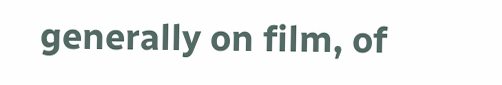generally on film, of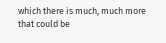which there is much, much more that could be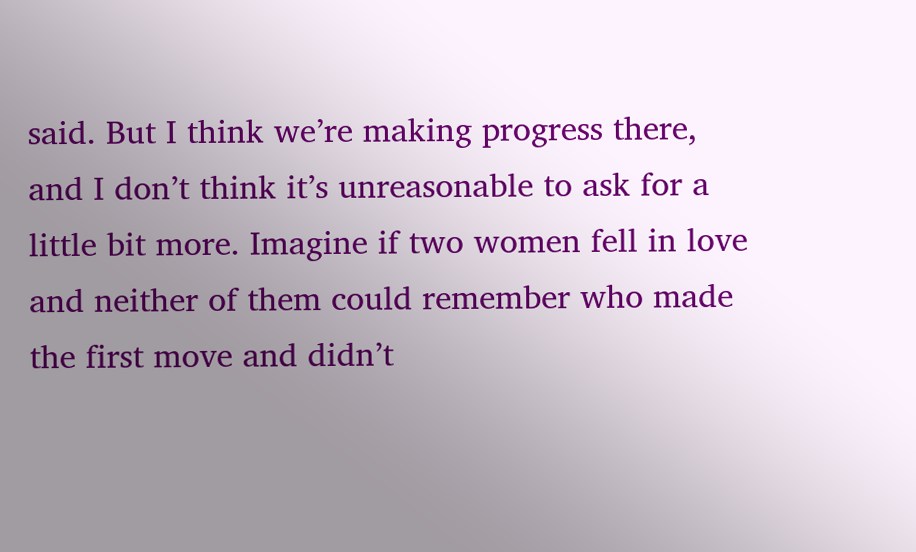said. But I think we’re making progress there, and I don’t think it’s unreasonable to ask for a little bit more. Imagine if two women fell in love and neither of them could remember who made the first move and didn’t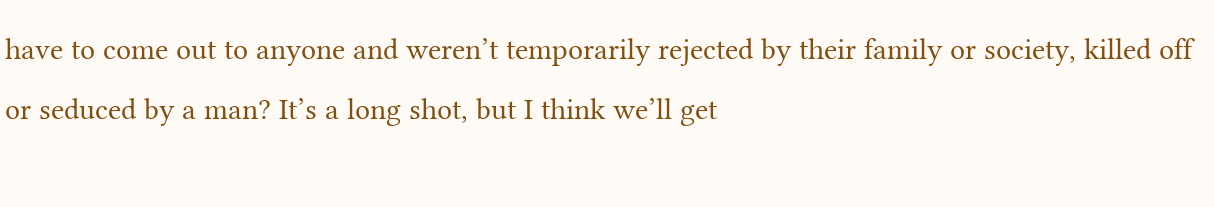have to come out to anyone and weren’t temporarily rejected by their family or society, killed off or seduced by a man? It’s a long shot, but I think we’ll get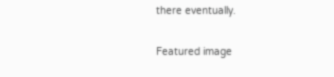there eventually.

Featured image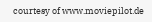courtesy of www.moviepilot.de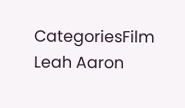CategoriesFilm Leah Aaron